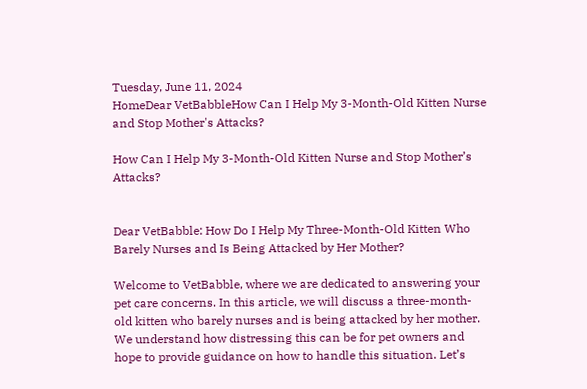Tuesday, June 11, 2024
HomeDear VetBabbleHow Can I Help My 3-Month-Old Kitten Nurse and Stop Mother's Attacks?

How Can I Help My 3-Month-Old Kitten Nurse and Stop Mother’s Attacks?


Dear VetBabble: How Do I Help My Three-Month-Old Kitten Who Barely Nurses and Is Being Attacked by Her Mother?

Welcome to VetBabble, where we are dedicated to answering your pet care concerns. In this article, we will discuss a three-month-old kitten who barely nurses and is being attacked by her mother. We understand how distressing this can be for pet owners and hope to provide guidance on how to handle this situation. Let’s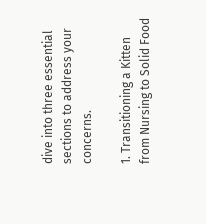dive into three essential sections to address your concerns.

1. Transitioning a Kitten from Nursing to Solid Food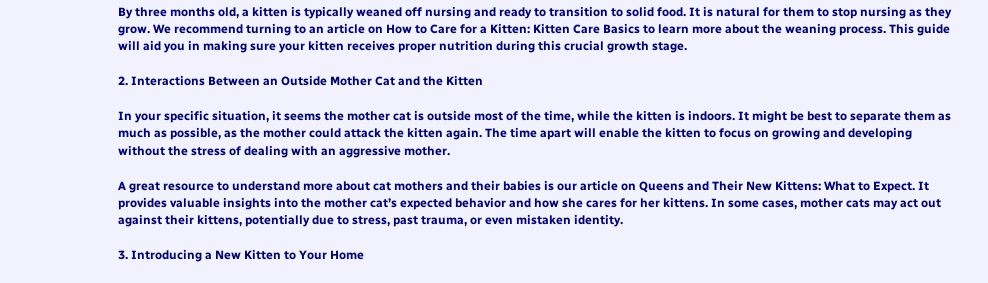By three months old, a kitten is typically weaned off nursing and ready to transition to solid food. It is natural for them to stop nursing as they grow. We recommend turning to an article on How to Care for a Kitten: Kitten Care Basics to learn more about the weaning process. This guide will aid you in making sure your kitten receives proper nutrition during this crucial growth stage.

2. Interactions Between an Outside Mother Cat and the Kitten

In your specific situation, it seems the mother cat is outside most of the time, while the kitten is indoors. It might be best to separate them as much as possible, as the mother could attack the kitten again. The time apart will enable the kitten to focus on growing and developing without the stress of dealing with an aggressive mother.

A great resource to understand more about cat mothers and their babies is our article on Queens and Their New Kittens: What to Expect. It provides valuable insights into the mother cat’s expected behavior and how she cares for her kittens. In some cases, mother cats may act out against their kittens, potentially due to stress, past trauma, or even mistaken identity.

3. Introducing a New Kitten to Your Home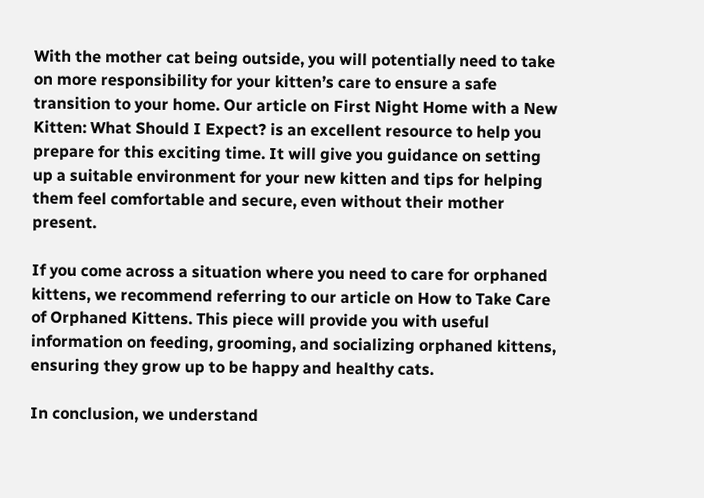With the mother cat being outside, you will potentially need to take on more responsibility for your kitten’s care to ensure a safe transition to your home. Our article on First Night Home with a New Kitten: What Should I Expect? is an excellent resource to help you prepare for this exciting time. It will give you guidance on setting up a suitable environment for your new kitten and tips for helping them feel comfortable and secure, even without their mother present.

If you come across a situation where you need to care for orphaned kittens, we recommend referring to our article on How to Take Care of Orphaned Kittens. This piece will provide you with useful information on feeding, grooming, and socializing orphaned kittens, ensuring they grow up to be happy and healthy cats.

In conclusion, we understand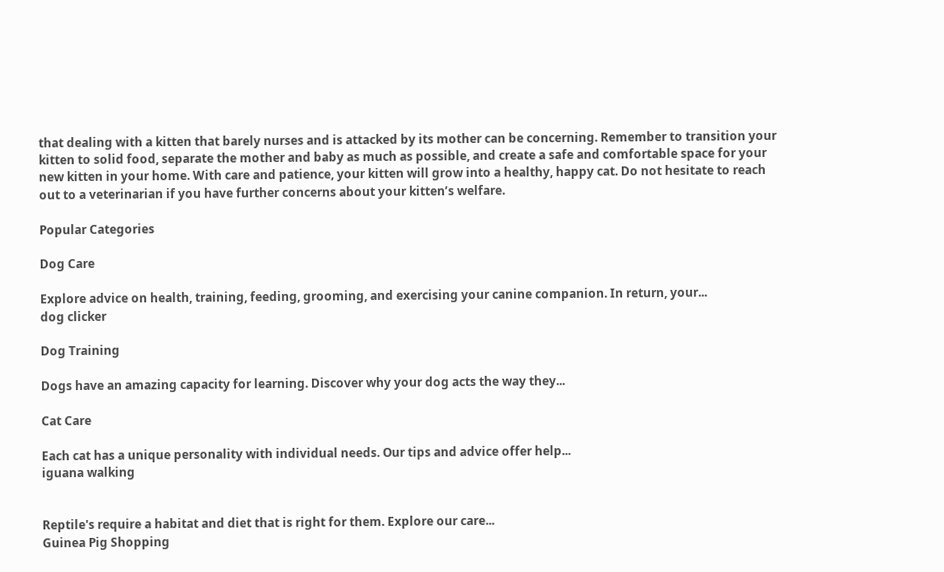that dealing with a kitten that barely nurses and is attacked by its mother can be concerning. Remember to transition your kitten to solid food, separate the mother and baby as much as possible, and create a safe and comfortable space for your new kitten in your home. With care and patience, your kitten will grow into a healthy, happy cat. Do not hesitate to reach out to a veterinarian if you have further concerns about your kitten’s welfare.

Popular Categories

Dog Care

Explore advice on health, training, feeding, grooming, and exercising your canine companion. In return, your...
dog clicker

Dog Training

Dogs have an amazing capacity for learning. Discover why your dog acts the way they...

Cat Care

Each cat has a unique personality with individual needs. Our tips and advice offer help...
iguana walking


Reptile's require a habitat and diet that is right for them. Explore our care...
Guinea Pig Shopping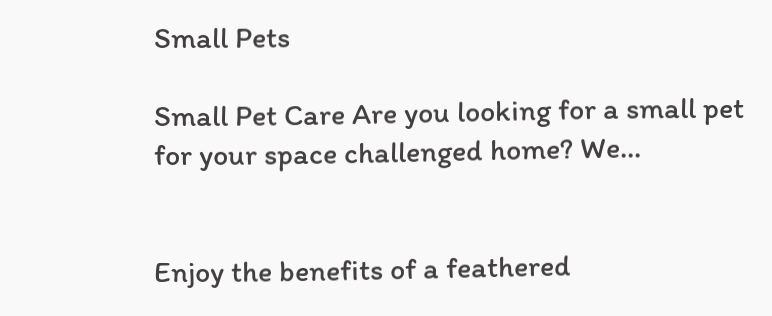Small Pets

Small Pet Care Are you looking for a small pet for your space challenged home? We...


Enjoy the benefits of a feathered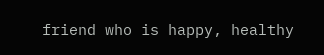friend who is happy, healthy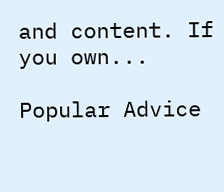and content. If you own...

Popular Advice